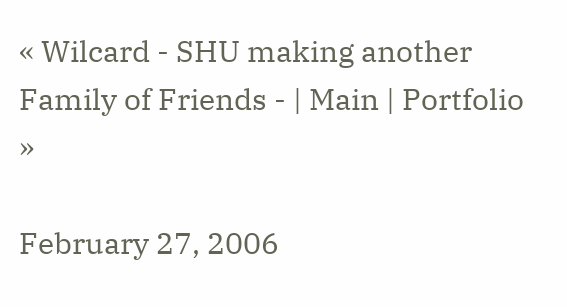« Wilcard - SHU making another Family of Friends - | Main | Portfolio »

February 27, 2006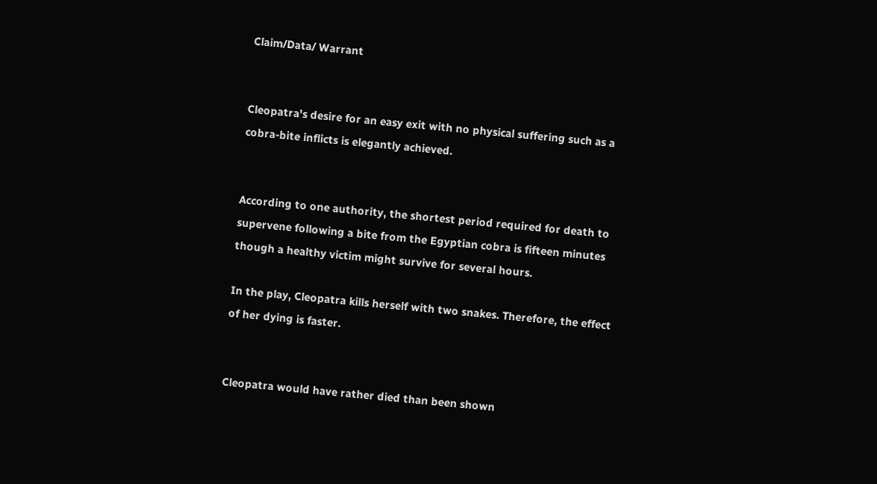Claim/Data/ Warrant


Cleopatra's desire for an easy exit with no physical suffering such as a cobra-bite inflicts is elegantly achieved.


According to one authority, the shortest period required for death to supervene following a bite from the Egyptian cobra is fifteen minutes though a healthy victim might survive for several hours.

In the play, Cleopatra kills herself with two snakes. Therefore, the effect of her dying is faster.


Cleopatra would have rather died than been shown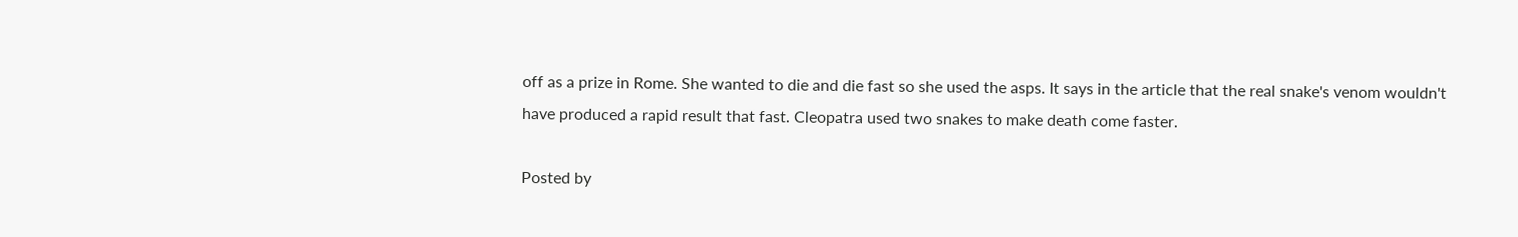off as a prize in Rome. She wanted to die and die fast so she used the asps. It says in the article that the real snake's venom wouldn't have produced a rapid result that fast. Cleopatra used two snakes to make death come faster.

Posted by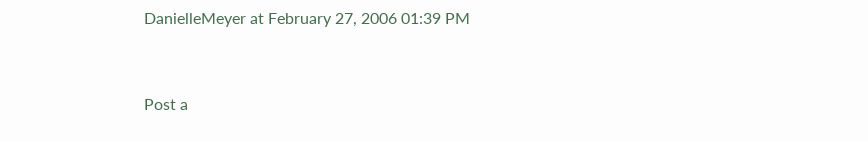DanielleMeyer at February 27, 2006 01:39 PM


Post a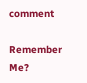comment

Remember Me?